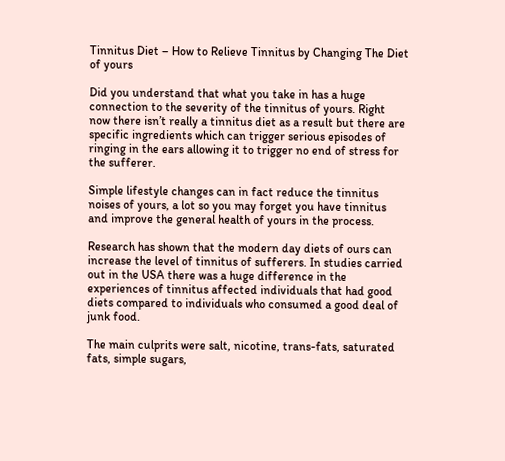Tinnitus Diet – How to Relieve Tinnitus by Changing The Diet of yours

Did you understand that what you take in has a huge connection to the severity of the tinnitus of yours. Right now there isn’t really a tinnitus diet as a result but there are specific ingredients which can trigger serious episodes of ringing in the ears allowing it to trigger no end of stress for the sufferer.

Simple lifestyle changes can in fact reduce the tinnitus noises of yours, a lot so you may forget you have tinnitus and improve the general health of yours in the process.

Research has shown that the modern day diets of ours can increase the level of tinnitus of sufferers. In studies carried out in the USA there was a huge difference in the experiences of tinnitus affected individuals that had good diets compared to individuals who consumed a good deal of junk food.

The main culprits were salt, nicotine, trans-fats, saturated fats, simple sugars,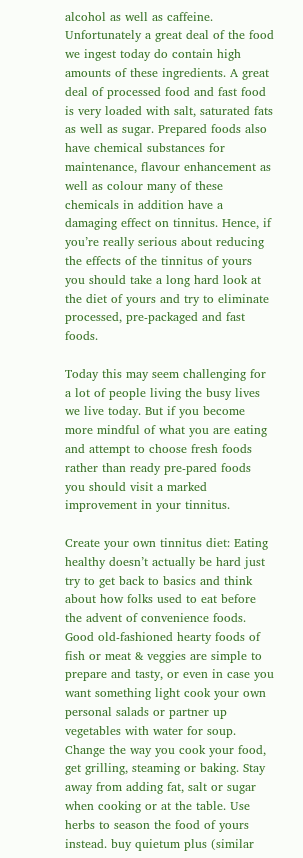alcohol as well as caffeine. Unfortunately a great deal of the food we ingest today do contain high amounts of these ingredients. A great deal of processed food and fast food is very loaded with salt, saturated fats as well as sugar. Prepared foods also have chemical substances for maintenance, flavour enhancement as well as colour many of these chemicals in addition have a damaging effect on tinnitus. Hence, if you’re really serious about reducing the effects of the tinnitus of yours you should take a long hard look at the diet of yours and try to eliminate processed, pre-packaged and fast foods.

Today this may seem challenging for a lot of people living the busy lives we live today. But if you become more mindful of what you are eating and attempt to choose fresh foods rather than ready pre-pared foods you should visit a marked improvement in your tinnitus.

Create your own tinnitus diet: Eating healthy doesn’t actually be hard just try to get back to basics and think about how folks used to eat before the advent of convenience foods. Good old-fashioned hearty foods of fish or meat & veggies are simple to prepare and tasty, or even in case you want something light cook your own personal salads or partner up vegetables with water for soup. Change the way you cook your food, get grilling, steaming or baking. Stay away from adding fat, salt or sugar when cooking or at the table. Use herbs to season the food of yours instead. buy quietum plus (similar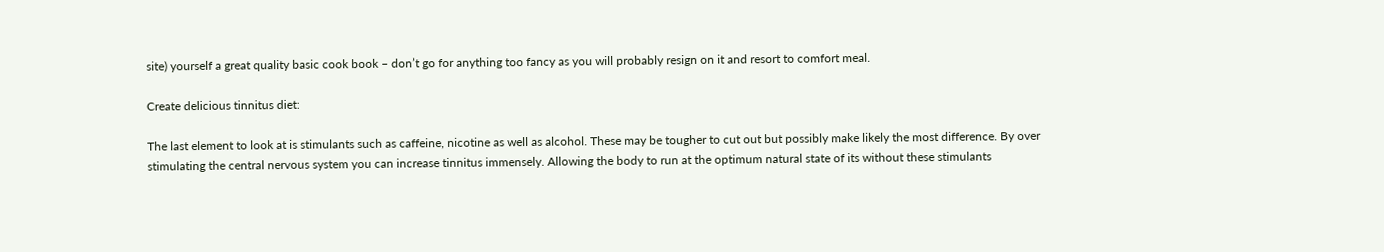site) yourself a great quality basic cook book – don’t go for anything too fancy as you will probably resign on it and resort to comfort meal.

Create delicious tinnitus diet:

The last element to look at is stimulants such as caffeine, nicotine as well as alcohol. These may be tougher to cut out but possibly make likely the most difference. By over stimulating the central nervous system you can increase tinnitus immensely. Allowing the body to run at the optimum natural state of its without these stimulants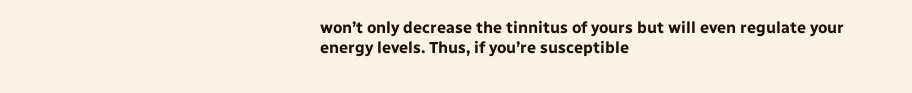won’t only decrease the tinnitus of yours but will even regulate your energy levels. Thus, if you’re susceptible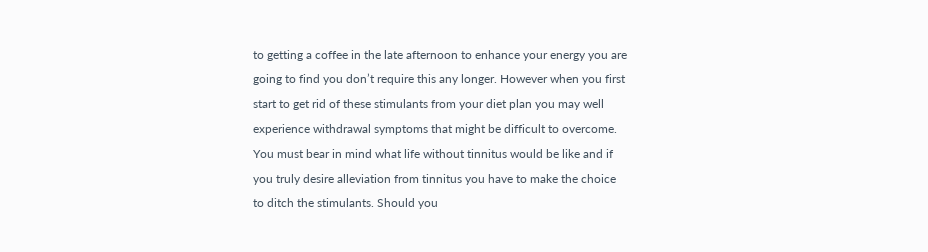to getting a coffee in the late afternoon to enhance your energy you are going to find you don’t require this any longer. However when you first start to get rid of these stimulants from your diet plan you may well experience withdrawal symptoms that might be difficult to overcome. You must bear in mind what life without tinnitus would be like and if you truly desire alleviation from tinnitus you have to make the choice to ditch the stimulants. Should you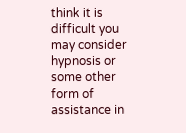think it is difficult you may consider hypnosis or some other form of assistance in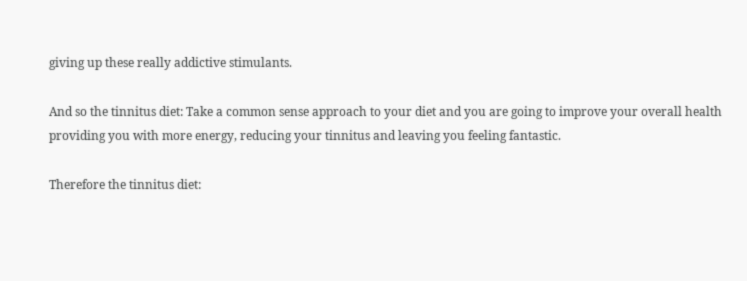giving up these really addictive stimulants.

And so the tinnitus diet: Take a common sense approach to your diet and you are going to improve your overall health providing you with more energy, reducing your tinnitus and leaving you feeling fantastic.

Therefore the tinnitus diet: